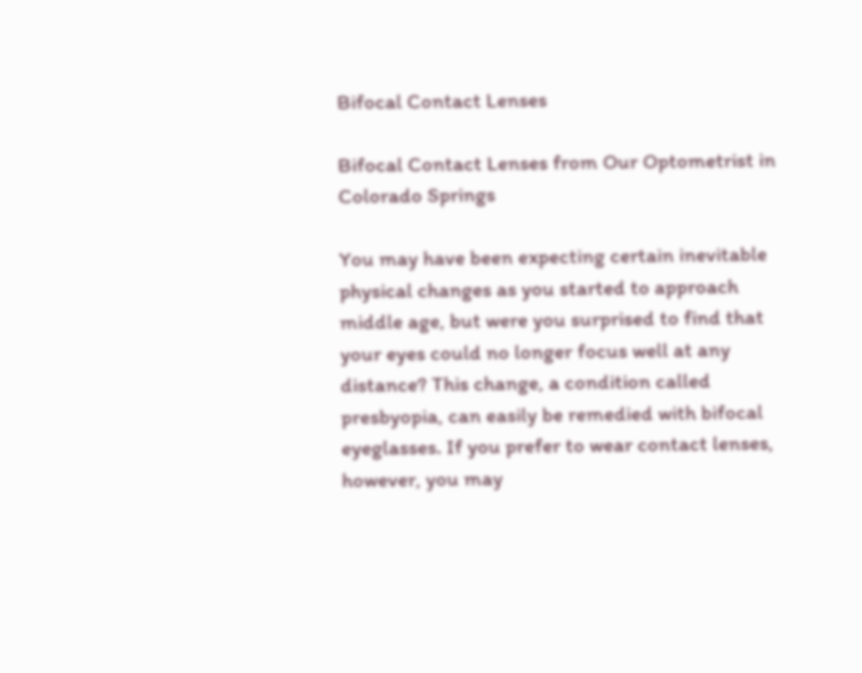Bifocal Contact Lenses

Bifocal Contact Lenses from Our Optometrist in Colorado Springs

You may have been expecting certain inevitable physical changes as you started to approach middle age, but were you surprised to find that your eyes could no longer focus well at any distance? This change, a condition called presbyopia, can easily be remedied with bifocal eyeglasses. If you prefer to wear contact lenses, however, you may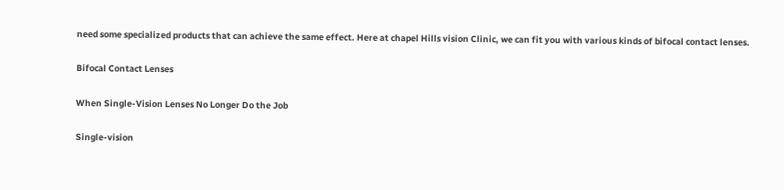need some specialized products that can achieve the same effect. Here at chapel Hills vision Clinic, we can fit you with various kinds of bifocal contact lenses.

Bifocal Contact Lenses

When Single-Vision Lenses No Longer Do the Job

Single-vision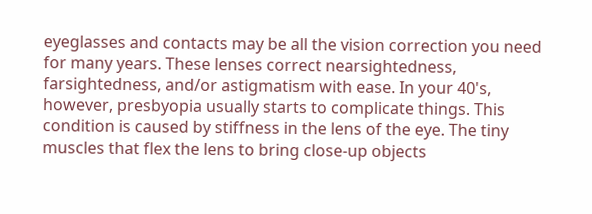eyeglasses and contacts may be all the vision correction you need for many years. These lenses correct nearsightedness, farsightedness, and/or astigmatism with ease. In your 40's, however, presbyopia usually starts to complicate things. This condition is caused by stiffness in the lens of the eye. The tiny muscles that flex the lens to bring close-up objects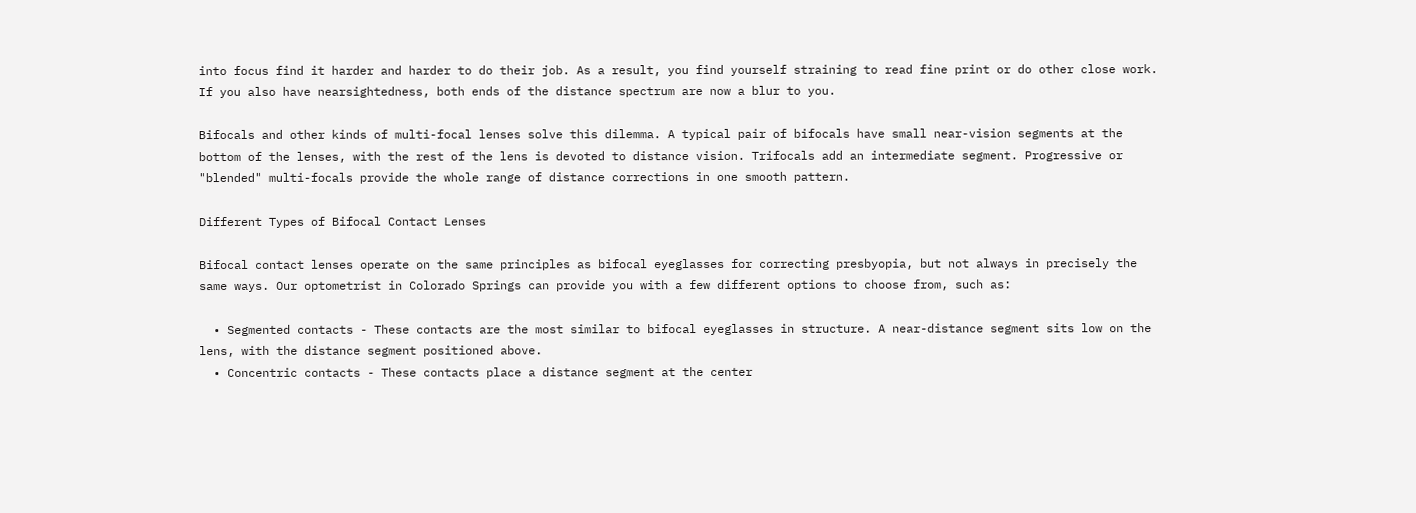into focus find it harder and harder to do their job. As a result, you find yourself straining to read fine print or do other close work. If you also have nearsightedness, both ends of the distance spectrum are now a blur to you.

Bifocals and other kinds of multi-focal lenses solve this dilemma. A typical pair of bifocals have small near-vision segments at the bottom of the lenses, with the rest of the lens is devoted to distance vision. Trifocals add an intermediate segment. Progressive or "blended" multi-focals provide the whole range of distance corrections in one smooth pattern.

Different Types of Bifocal Contact Lenses

Bifocal contact lenses operate on the same principles as bifocal eyeglasses for correcting presbyopia, but not always in precisely the same ways. Our optometrist in Colorado Springs can provide you with a few different options to choose from, such as:

  • Segmented contacts - These contacts are the most similar to bifocal eyeglasses in structure. A near-distance segment sits low on the lens, with the distance segment positioned above.
  • Concentric contacts - These contacts place a distance segment at the center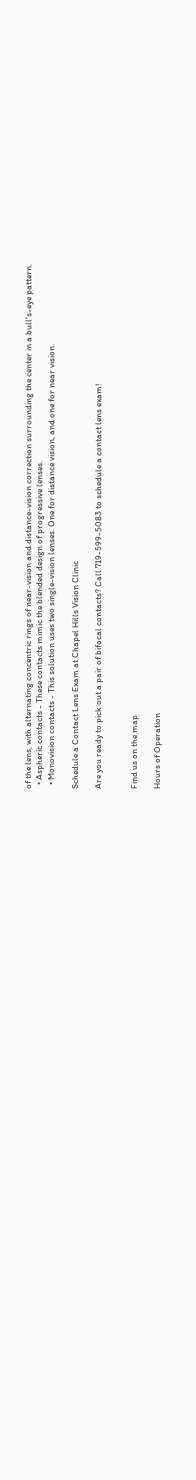of the lens, with alternating concentric rings of near-vision and distance-vision correction surrounding the center in a bull's-eye pattern.
  • Aspheric contacts - These contacts mimic the blended design of progressive lenses.
  • Monovision contacts - This solution uses two single-vision lenses. One for distance vision, and one for near vision.

Schedule a Contact Lens Exam at Chapel Hills Vision Clinic

Are you ready to pick out a pair of bifocal contacts? Call 719-599-5083 to schedule a contact lens exam!


Find us on the map

Hours of Operation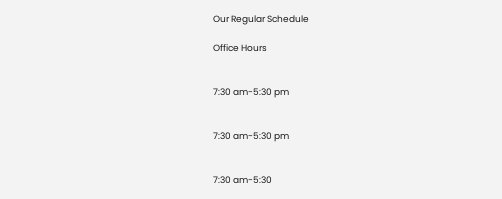Our Regular Schedule

Office Hours


7:30 am-5:30 pm


7:30 am-5:30 pm


7:30 am-5:30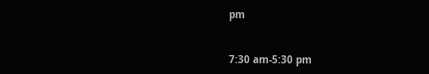pm


7:30 am-5:30 pm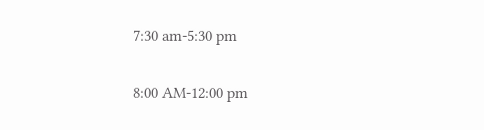7:30 am-5:30 pm


8:00 AM-12:00 pm